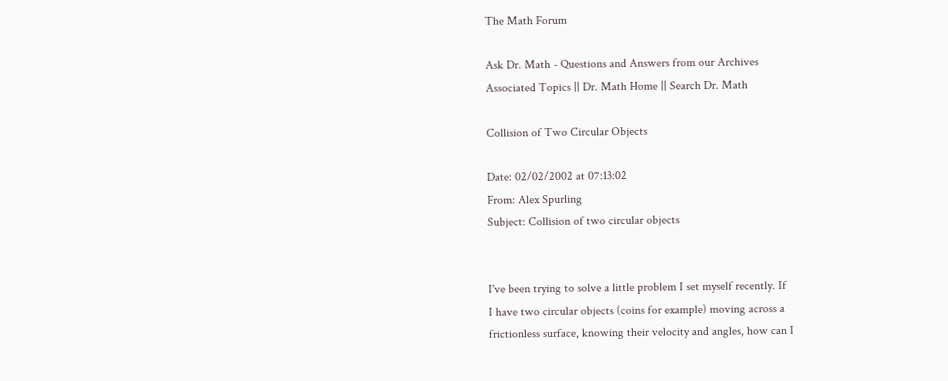The Math Forum

Ask Dr. Math - Questions and Answers from our Archives
Associated Topics || Dr. Math Home || Search Dr. Math

Collision of Two Circular Objects

Date: 02/02/2002 at 07:13:02
From: Alex Spurling
Subject: Collision of two circular objects


I've been trying to solve a little problem I set myself recently. If
I have two circular objects (coins for example) moving across a
frictionless surface, knowing their velocity and angles, how can I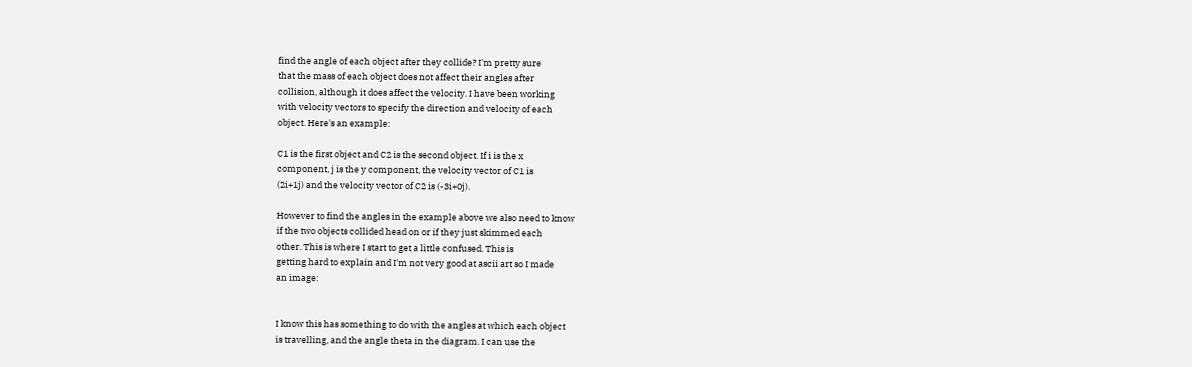find the angle of each object after they collide? I'm pretty sure
that the mass of each object does not affect their angles after
collision, although it does affect the velocity. I have been working
with velocity vectors to specify the direction and velocity of each
object. Here's an example:

C1 is the first object and C2 is the second object. If i is the x
component, j is the y component, the velocity vector of C1 is
(2i+1j) and the velocity vector of C2 is (-3i+0j).

However to find the angles in the example above we also need to know
if the two objects collided head on or if they just skimmed each
other. This is where I start to get a little confused. This is
getting hard to explain and I'm not very good at ascii art so I made
an image:


I know this has something to do with the angles at which each object
is travelling, and the angle theta in the diagram. I can use the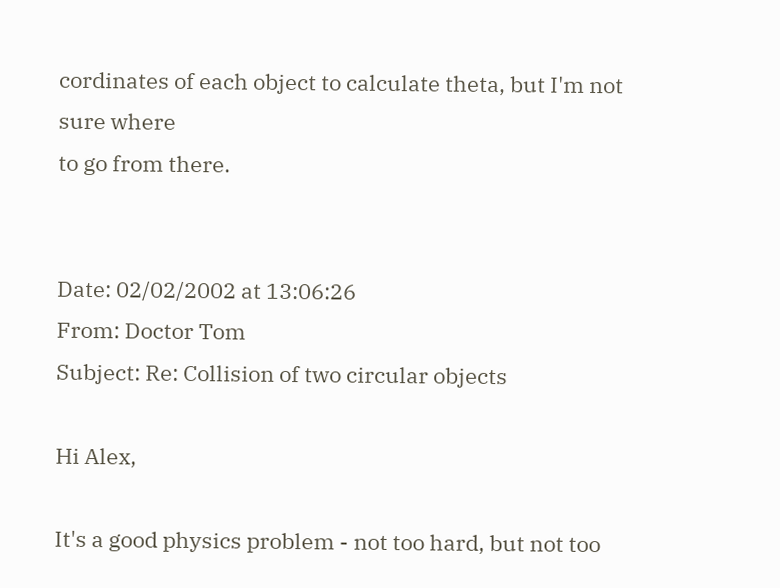cordinates of each object to calculate theta, but I'm not sure where
to go from there.


Date: 02/02/2002 at 13:06:26
From: Doctor Tom
Subject: Re: Collision of two circular objects

Hi Alex,

It's a good physics problem - not too hard, but not too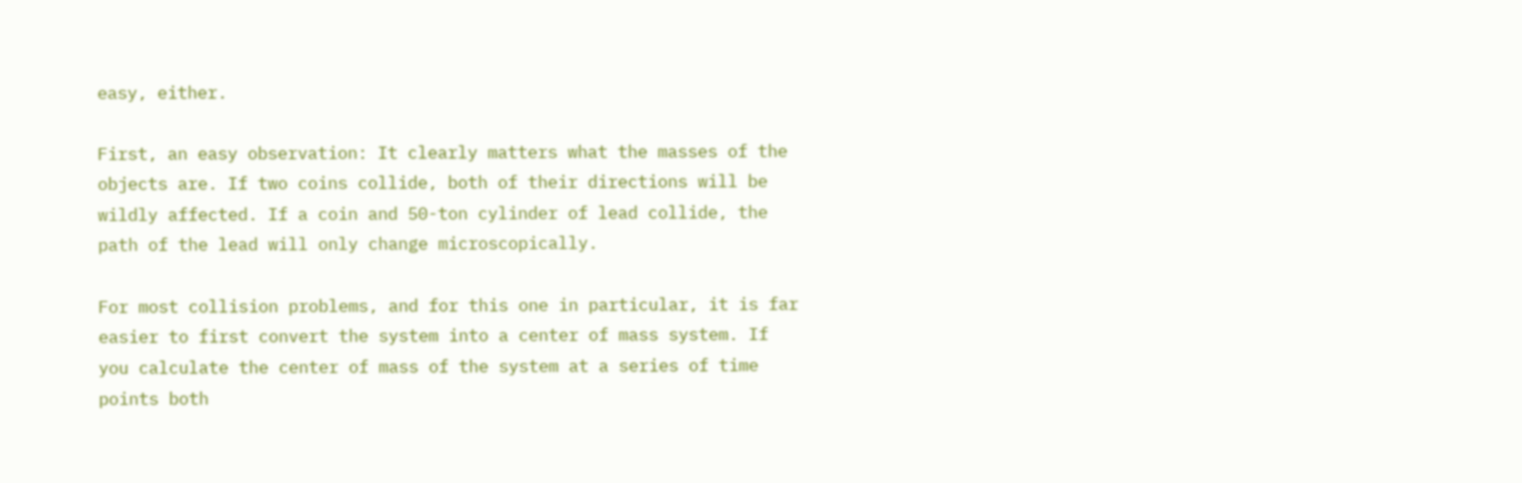easy, either.

First, an easy observation: It clearly matters what the masses of the
objects are. If two coins collide, both of their directions will be
wildly affected. If a coin and 50-ton cylinder of lead collide, the
path of the lead will only change microscopically.

For most collision problems, and for this one in particular, it is far
easier to first convert the system into a center of mass system. If
you calculate the center of mass of the system at a series of time
points both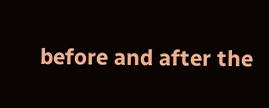before and after the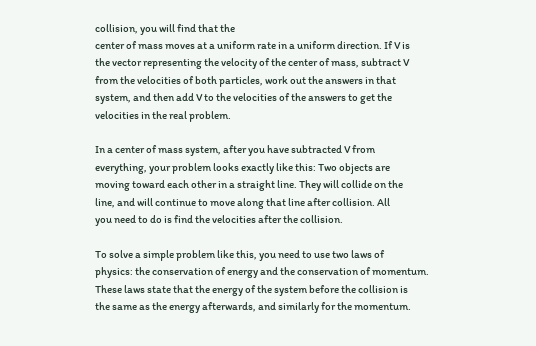collision, you will find that the
center of mass moves at a uniform rate in a uniform direction. If V is
the vector representing the velocity of the center of mass, subtract V
from the velocities of both particles, work out the answers in that
system, and then add V to the velocities of the answers to get the
velocities in the real problem.

In a center of mass system, after you have subtracted V from
everything, your problem looks exactly like this: Two objects are
moving toward each other in a straight line. They will collide on the
line, and will continue to move along that line after collision. All
you need to do is find the velocities after the collision.

To solve a simple problem like this, you need to use two laws of
physics: the conservation of energy and the conservation of momentum.
These laws state that the energy of the system before the collision is
the same as the energy afterwards, and similarly for the momentum.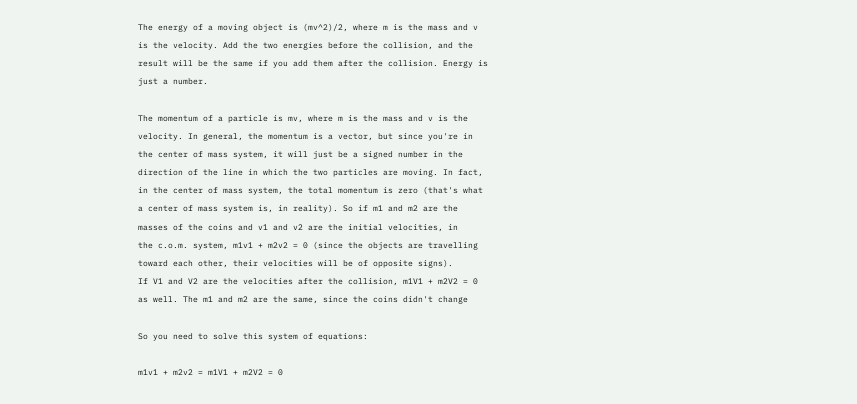The energy of a moving object is (mv^2)/2, where m is the mass and v
is the velocity. Add the two energies before the collision, and the
result will be the same if you add them after the collision. Energy is
just a number.

The momentum of a particle is mv, where m is the mass and v is the
velocity. In general, the momentum is a vector, but since you're in
the center of mass system, it will just be a signed number in the
direction of the line in which the two particles are moving. In fact,
in the center of mass system, the total momentum is zero (that's what
a center of mass system is, in reality). So if m1 and m2 are the
masses of the coins and v1 and v2 are the initial velocities, in
the c.o.m. system, m1v1 + m2v2 = 0 (since the objects are travelling
toward each other, their velocities will be of opposite signs).
If V1 and V2 are the velocities after the collision, m1V1 + m2V2 = 0
as well. The m1 and m2 are the same, since the coins didn't change

So you need to solve this system of equations:

m1v1 + m2v2 = m1V1 + m2V2 = 0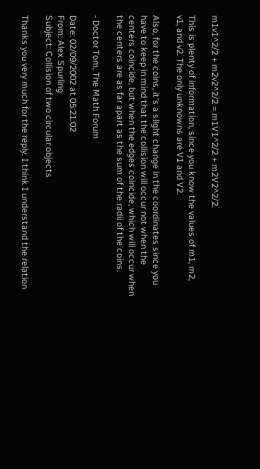m1v1^2/2 + m2v2^2/2 = m1V1^2/2 + m2V2^2/2.

This is plenty of information, since you know the values of m1, m2,
v1, and v2. The only unknowns are V1 and V2.

Also, for the coins, it's a slight change in the coordinates since you
have to keep in mind that the collision will occur not when the
centers coincide, but when the edges coincide, which will occur when
the centers are as far apart as the sum of the radii of the coins.

- Doctor Tom, The Math Forum

Date: 02/09/2002 at 05:21:02
From: Alex Spurling
Subject: Collision of two circular objects

Thanks you very much for the reply. I think I understand the relation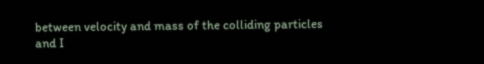between velocity and mass of the colliding particles and I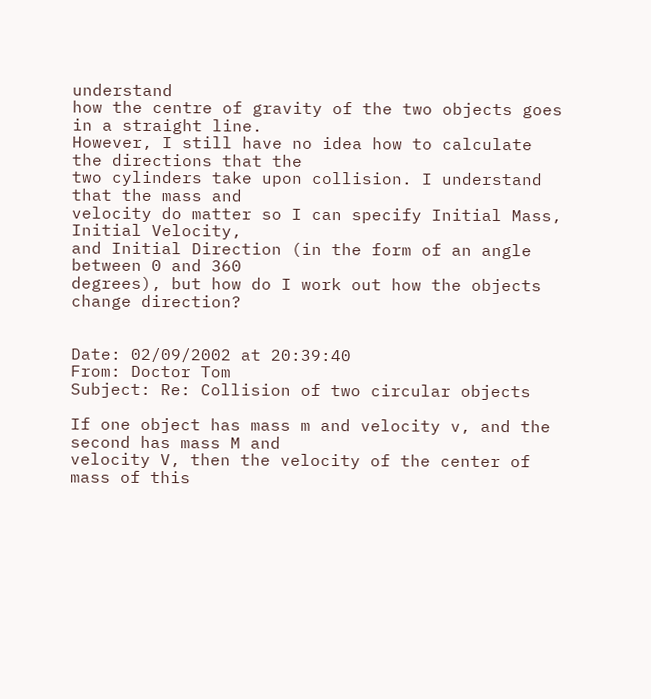understand
how the centre of gravity of the two objects goes in a straight line.
However, I still have no idea how to calculate the directions that the
two cylinders take upon collision. I understand that the mass and
velocity do matter so I can specify Initial Mass, Initial Velocity,
and Initial Direction (in the form of an angle between 0 and 360
degrees), but how do I work out how the objects change direction?


Date: 02/09/2002 at 20:39:40
From: Doctor Tom
Subject: Re: Collision of two circular objects

If one object has mass m and velocity v, and the second has mass M and
velocity V, then the velocity of the center of mass of this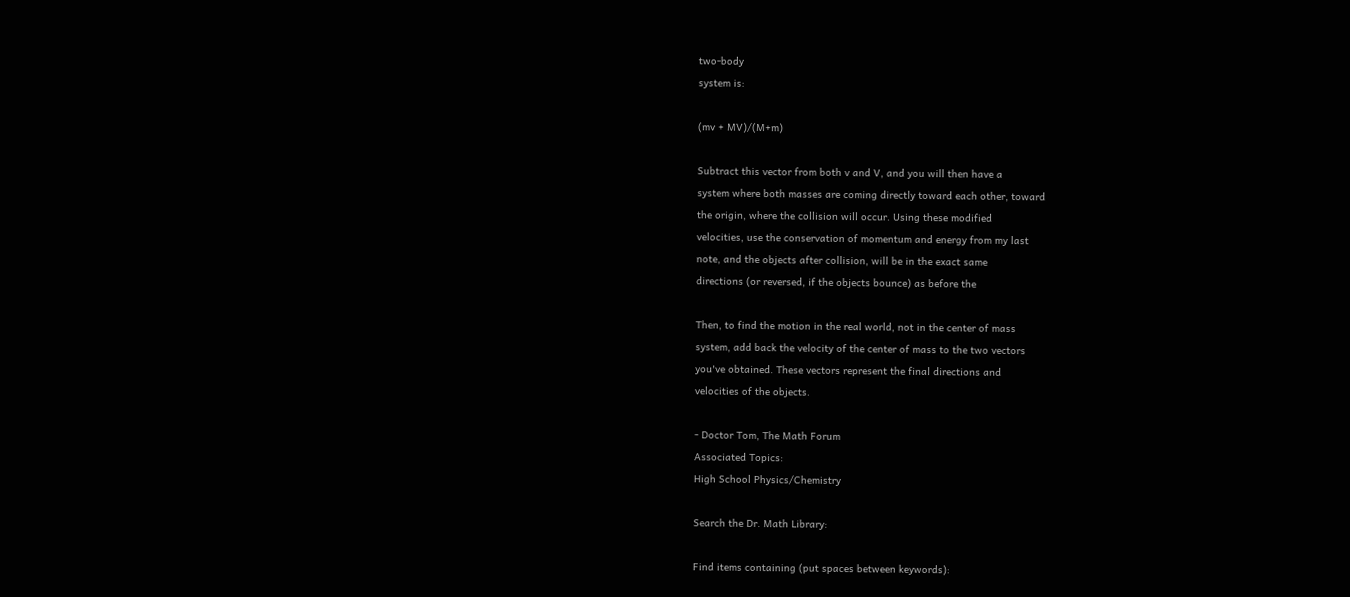two-body
system is:

(mv + MV)/(M+m)

Subtract this vector from both v and V, and you will then have a
system where both masses are coming directly toward each other, toward
the origin, where the collision will occur. Using these modified
velocities, use the conservation of momentum and energy from my last
note, and the objects after collision, will be in the exact same
directions (or reversed, if the objects bounce) as before the

Then, to find the motion in the real world, not in the center of mass
system, add back the velocity of the center of mass to the two vectors
you've obtained. These vectors represent the final directions and
velocities of the objects.

- Doctor Tom, The Math Forum
Associated Topics:
High School Physics/Chemistry

Search the Dr. Math Library:

Find items containing (put spaces between keywords):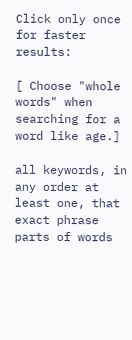Click only once for faster results:

[ Choose "whole words" when searching for a word like age.]

all keywords, in any order at least one, that exact phrase
parts of words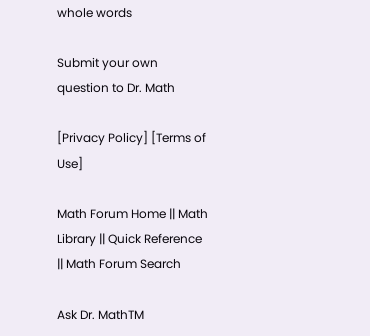whole words

Submit your own question to Dr. Math

[Privacy Policy] [Terms of Use]

Math Forum Home || Math Library || Quick Reference || Math Forum Search

Ask Dr. MathTM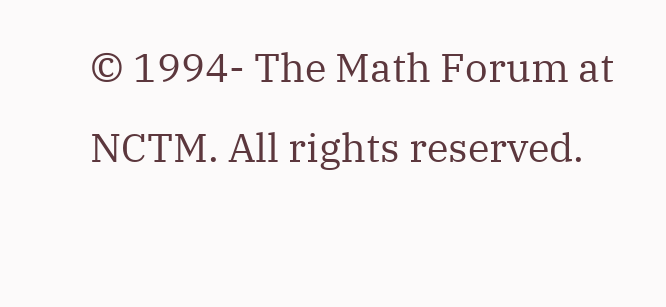© 1994- The Math Forum at NCTM. All rights reserved.